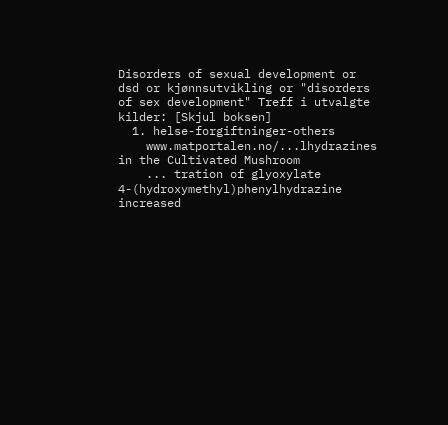Disorders of sexual development or dsd or kjønnsutvikling or "disorders of sex development" Treff i utvalgte kilder: [Skjul boksen]
  1. helse-forgiftninger-others
    www.matportalen.no/...lhydrazines in the Cultivated Mushroom
    ... tration of glyoxylate 4-(hydroxymethyl)phenylhydrazine increased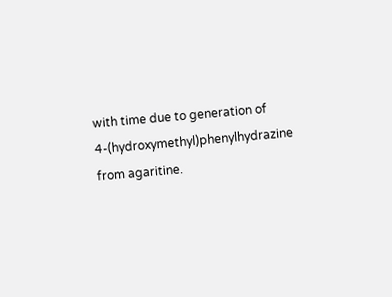with time due to generation of 4-(hydroxymethyl)phenylhydrazine from agaritine.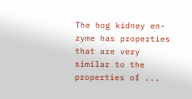The hog kidney en- zyme has properties that are very similar to the properties of ...